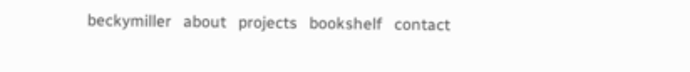beckymiller   about   projects   bookshelf   contact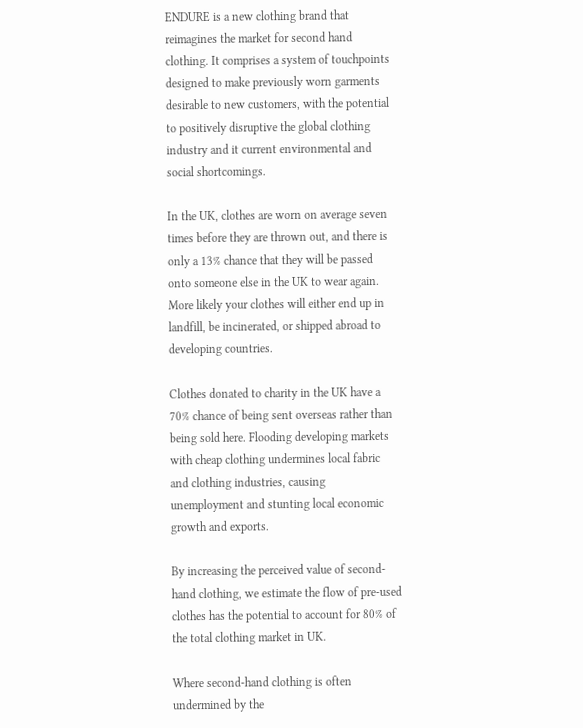ENDURE is a new clothing brand that reimagines the market for second hand clothing. It comprises a system of touchpoints designed to make previously worn garments desirable to new customers, with the potential to positively disruptive the global clothing industry and it current environmental and social shortcomings.

In the UK, clothes are worn on average seven times before they are thrown out, and there is only a 13% chance that they will be passed onto someone else in the UK to wear again. More likely your clothes will either end up in landfill, be incinerated, or shipped abroad to developing countries.

Clothes donated to charity in the UK have a 70% chance of being sent overseas rather than being sold here. Flooding developing markets with cheap clothing undermines local fabric and clothing industries, causing unemployment and stunting local economic growth and exports.

By increasing the perceived value of second-hand clothing, we estimate the flow of pre-used clothes has the potential to account for 80% of the total clothing market in UK.

Where second-hand clothing is often undermined by the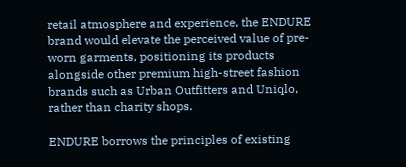retail atmosphere and experience, the ENDURE brand would elevate the perceived value of pre-worn garments, positioning its products alongside other premium high-street fashion brands such as Urban Outfitters and Uniqlo, rather than charity shops.

ENDURE borrows the principles of existing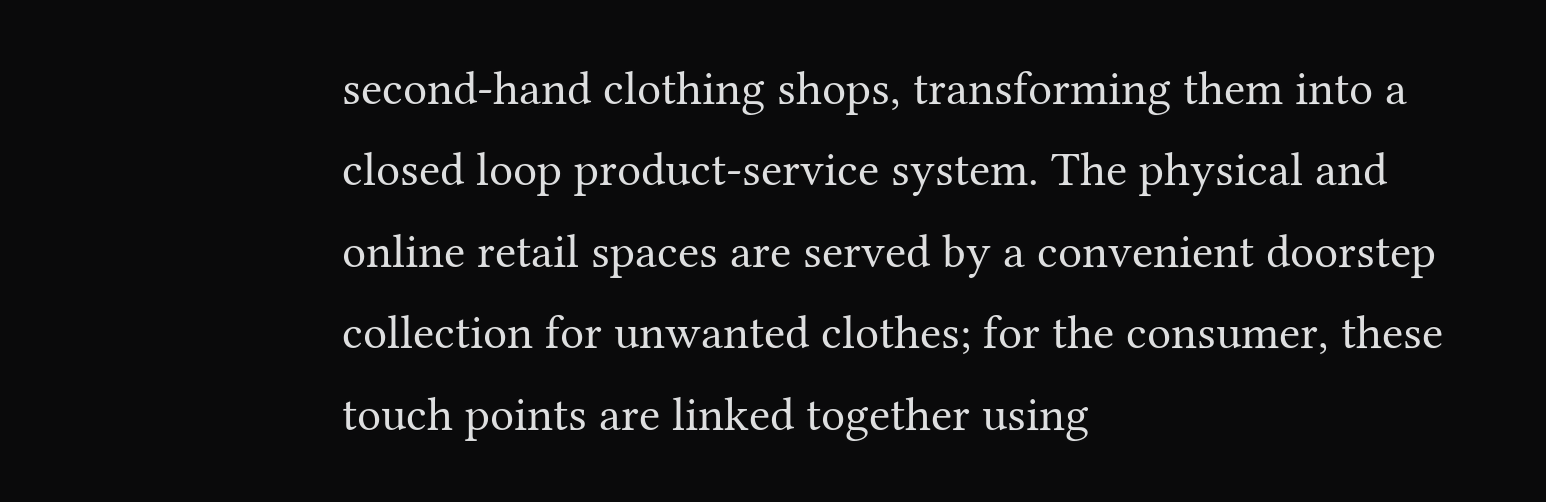second-hand clothing shops, transforming them into a closed loop product-service system. The physical and online retail spaces are served by a convenient doorstep collection for unwanted clothes; for the consumer, these touch points are linked together using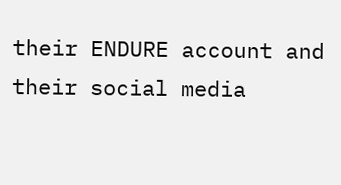their ENDURE account and their social media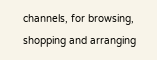channels, for browsing, shopping and arranging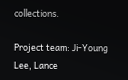collections.

Project team: Ji-Young Lee, Lance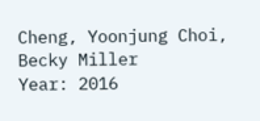Cheng, Yoonjung Choi, Becky Miller
Year: 2016